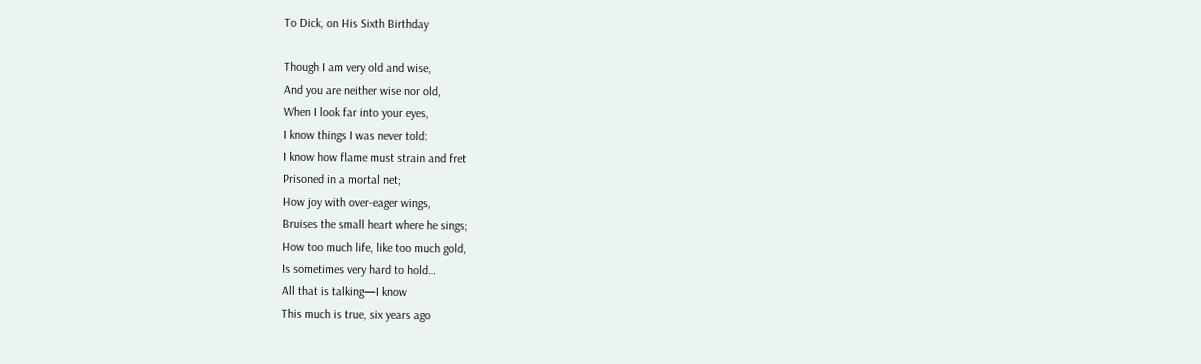To Dick, on His Sixth Birthday

Though I am very old and wise,
And you are neither wise nor old,
When I look far into your eyes,
I know things I was never told:
I know how flame must strain and fret
Prisoned in a mortal net;
How joy with over-eager wings,
Bruises the small heart where he sings;
How too much life, like too much gold,
Is sometimes very hard to hold…
All that is talking—I know
This much is true, six years ago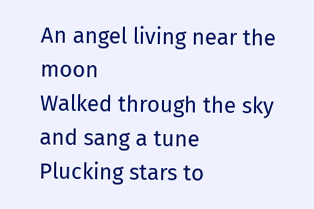An angel living near the moon
Walked through the sky and sang a tune
Plucking stars to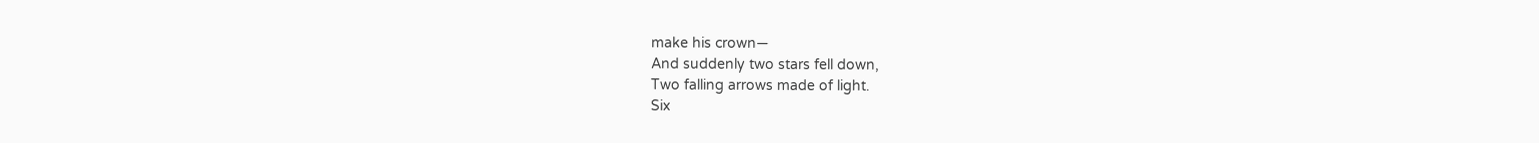make his crown—
And suddenly two stars fell down,
Two falling arrows made of light.
Six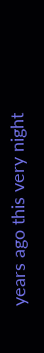years ago this very night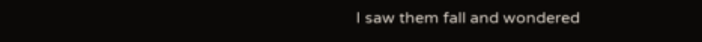I saw them fall and wondered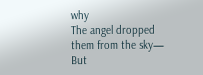why
The angel dropped them from the sky—
But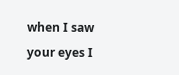when I saw your eyes I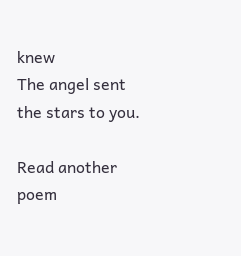knew
The angel sent the stars to you.

Read another poem